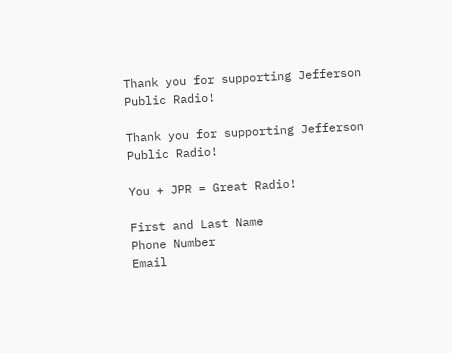Thank you for supporting Jefferson Public Radio!

Thank you for supporting Jefferson Public Radio!

You + JPR = Great Radio!

First and Last Name
Phone Number
Email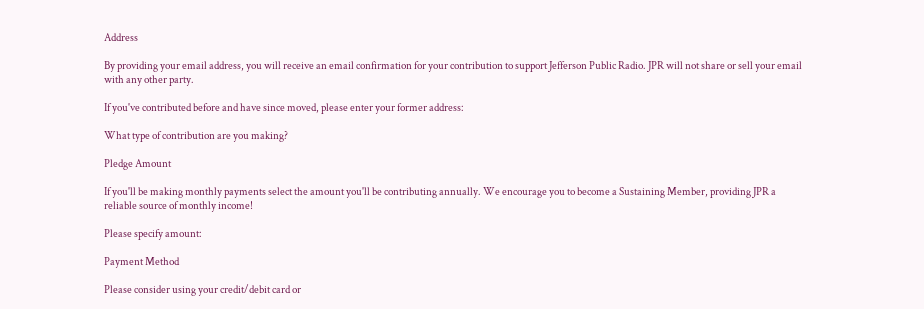Address

By providing your email address, you will receive an email confirmation for your contribution to support Jefferson Public Radio. JPR will not share or sell your email with any other party.

If you've contributed before and have since moved, please enter your former address:

What type of contribution are you making?

Pledge Amount

If you'll be making monthly payments select the amount you'll be contributing annually. We encourage you to become a Sustaining Member, providing JPR a reliable source of monthly income!

Please specify amount:

Payment Method

Please consider using your credit/debit card or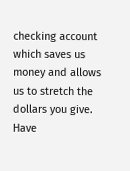checking account which saves us money and allows us to stretch the dollars you give. Have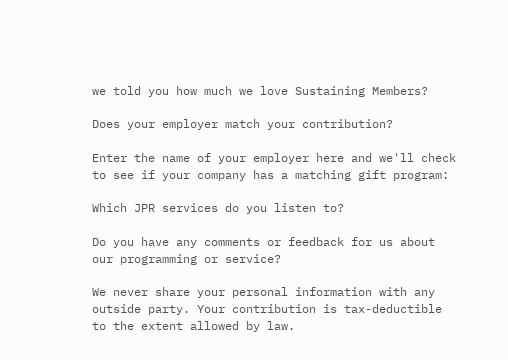we told you how much we love Sustaining Members?

Does your employer match your contribution?

Enter the name of your employer here and we'll check to see if your company has a matching gift program:

Which JPR services do you listen to?

Do you have any comments or feedback for us about our programming or service?

We never share your personal information with any outside party. Your contribution is tax-deductible to the extent allowed by law.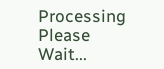Processing Please Wait...